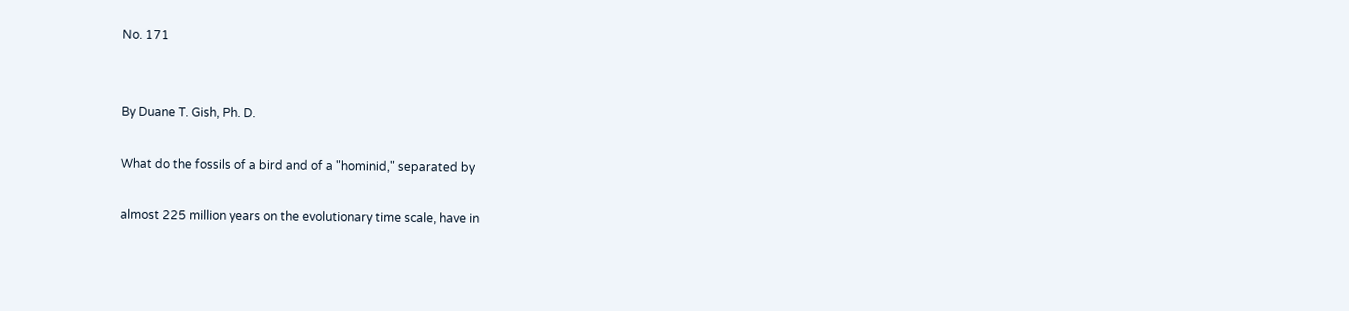No. 171


By Duane T. Gish, Ph. D.

What do the fossils of a bird and of a "hominid," separated by

almost 225 million years on the evolutionary time scale, have in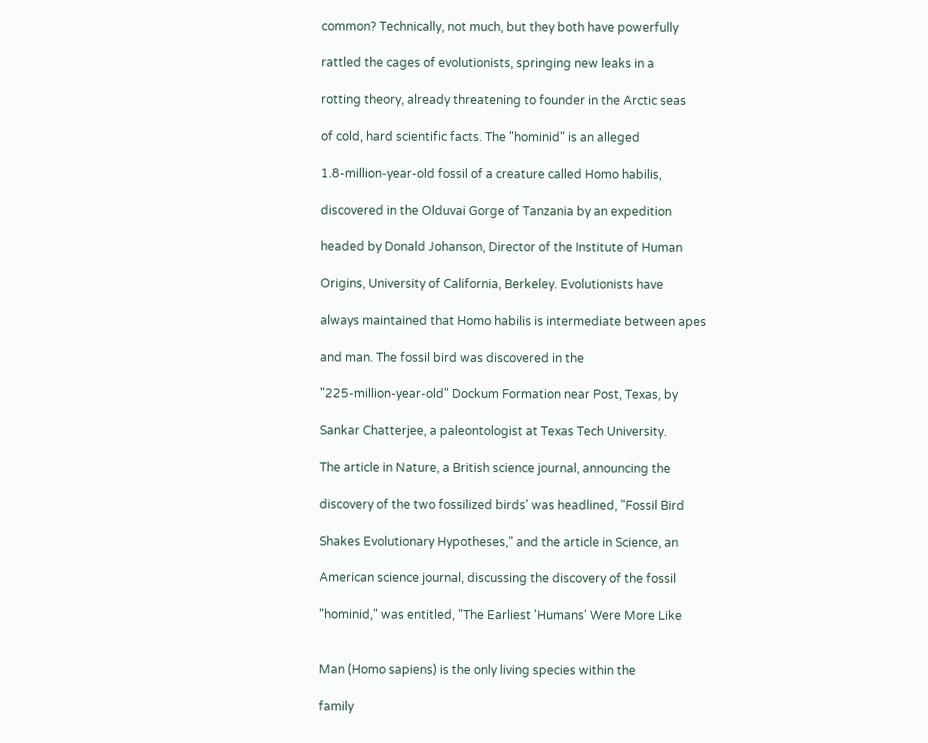common? Technically, not much, but they both have powerfully

rattled the cages of evolutionists, springing new leaks in a

rotting theory, already threatening to founder in the Arctic seas

of cold, hard scientific facts. The "hominid" is an alleged

1.8-million-year-old fossil of a creature called Homo habilis,

discovered in the Olduvai Gorge of Tanzania by an expedition

headed by Donald Johanson, Director of the Institute of Human

Origins, University of California, Berkeley. Evolutionists have

always maintained that Homo habilis is intermediate between apes

and man. The fossil bird was discovered in the

"225-million-year-old" Dockum Formation near Post, Texas, by

Sankar Chatterjee, a paleontologist at Texas Tech University.

The article in Nature, a British science journal, announcing the

discovery of the two fossilized birds' was headlined, "Fossil Bird

Shakes Evolutionary Hypotheses," and the article in Science, an

American science journal, discussing the discovery of the fossil

"hominid," was entitled, "The Earliest 'Humans' Were More Like


Man (Homo sapiens) is the only living species within the

family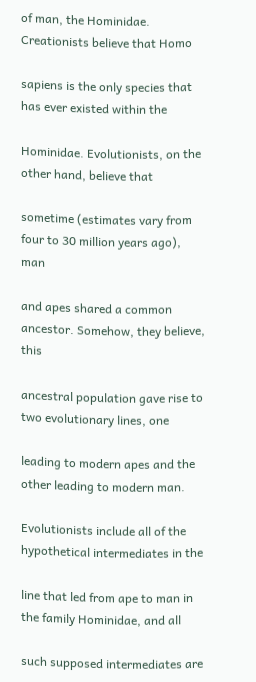of man, the Hominidae. Creationists believe that Homo

sapiens is the only species that has ever existed within the

Hominidae. Evolutionists, on the other hand, believe that

sometime (estimates vary from four to 30 million years ago), man

and apes shared a common ancestor. Somehow, they believe, this

ancestral population gave rise to two evolutionary lines, one

leading to modern apes and the other leading to modern man.

Evolutionists include all of the hypothetical intermediates in the

line that led from ape to man in the family Hominidae, and all

such supposed intermediates are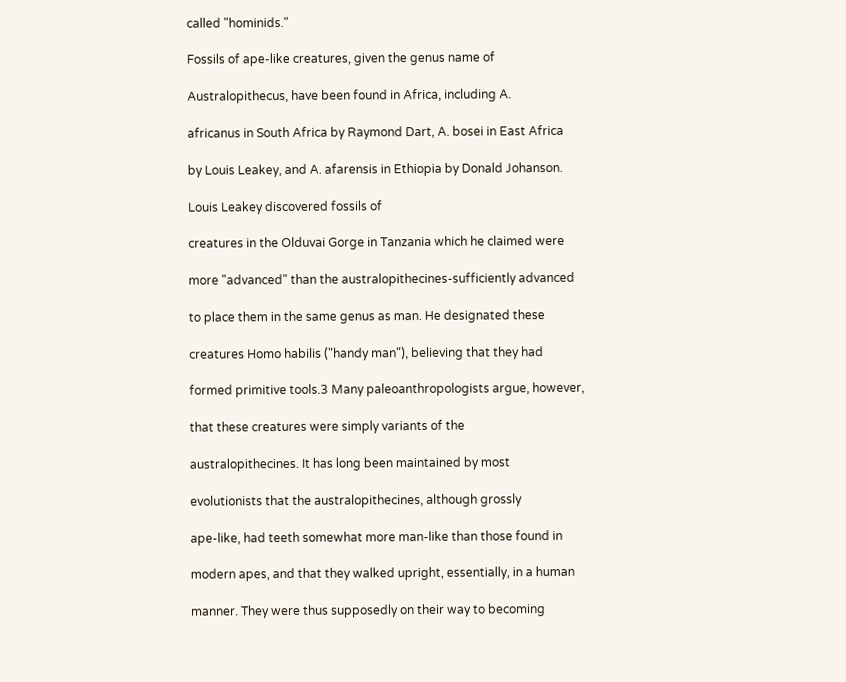called "hominids."

Fossils of ape-like creatures, given the genus name of

Australopithecus, have been found in Africa, including A.

africanus in South Africa by Raymond Dart, A. bosei in East Africa

by Louis Leakey, and A. afarensis in Ethiopia by Donald Johanson.

Louis Leakey discovered fossils of

creatures in the Olduvai Gorge in Tanzania which he claimed were

more "advanced" than the australopithecines-sufficiently advanced

to place them in the same genus as man. He designated these

creatures Homo habilis ("handy man"), believing that they had

formed primitive tools.3 Many paleoanthropologists argue, however,

that these creatures were simply variants of the

australopithecines. It has long been maintained by most

evolutionists that the australopithecines, although grossly

ape-like, had teeth somewhat more man-like than those found in

modern apes, and that they walked upright, essentially, in a human

manner. They were thus supposedly on their way to becoming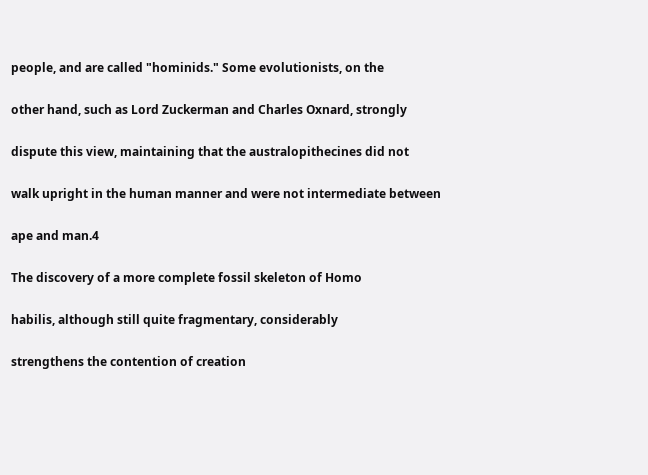people, and are called "hominids." Some evolutionists, on the

other hand, such as Lord Zuckerman and Charles Oxnard, strongly

dispute this view, maintaining that the australopithecines did not

walk upright in the human manner and were not intermediate between

ape and man.4

The discovery of a more complete fossil skeleton of Homo

habilis, although still quite fragmentary, considerably

strengthens the contention of creation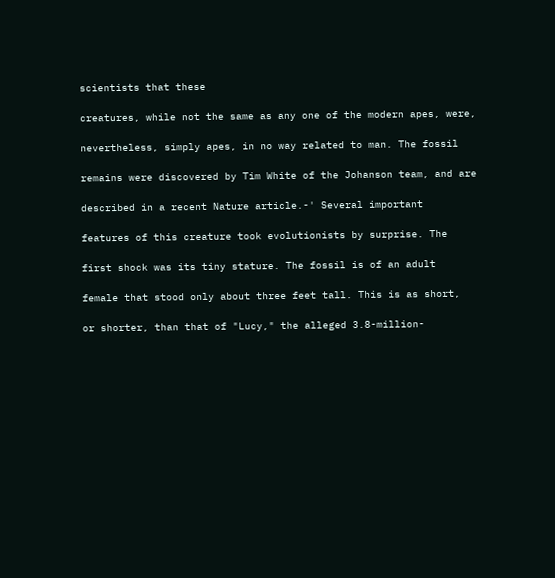scientists that these

creatures, while not the same as any one of the modern apes, were,

nevertheless, simply apes, in no way related to man. The fossil

remains were discovered by Tim White of the Johanson team, and are

described in a recent Nature article.-' Several important

features of this creature took evolutionists by surprise. The

first shock was its tiny stature. The fossil is of an adult

female that stood only about three feet tall. This is as short,

or shorter, than that of "Lucy," the alleged 3.8-million-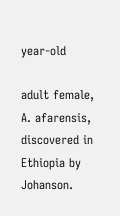year-old

adult female, A. afarensis, discovered in Ethiopia by Johanson.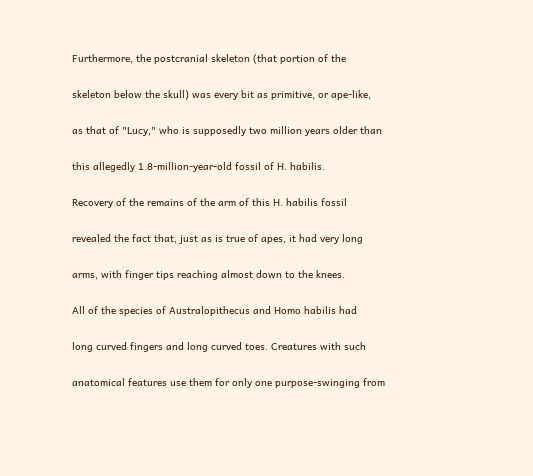Furthermore, the postcranial skeleton (that portion of the

skeleton below the skull) was every bit as primitive, or ape-like,

as that of "Lucy," who is supposedly two million years older than

this allegedly 1.8-million-year-old fossil of H. habilis.

Recovery of the remains of the arm of this H. habilis fossil

revealed the fact that, just as is true of apes, it had very long

arms, with finger tips reaching almost down to the knees.

All of the species of Australopithecus and Homo habilis had

long curved fingers and long curved toes. Creatures with such

anatomical features use them for only one purpose-swinging from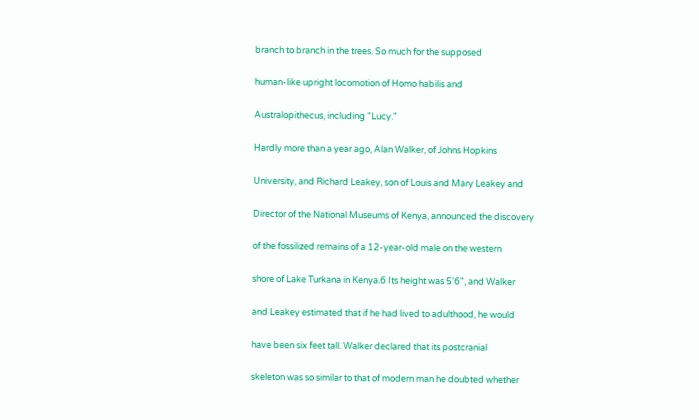branch to branch in the trees. So much for the supposed

human-like upright locomotion of Homo habilis and

Australopithecus, including "Lucy."

Hardly more than a year ago, Alan Walker, of Johns Hopkins

University, and Richard Leakey, son of Louis and Mary Leakey and

Director of the National Museums of Kenya, announced the discovery

of the fossilized remains of a 12-year-old male on the western

shore of Lake Turkana in Kenya.6 Its height was 5'6", and Walker

and Leakey estimated that if he had lived to adulthood, he would

have been six feet tall. Walker declared that its postcranial

skeleton was so similar to that of modern man he doubted whether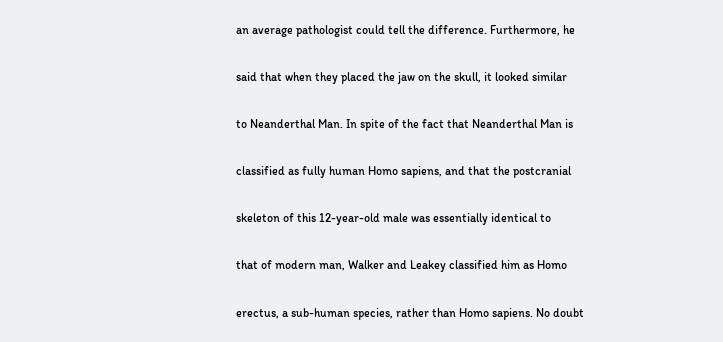an average pathologist could tell the difference. Furthermore, he

said that when they placed the jaw on the skull, it looked similar

to Neanderthal Man. In spite of the fact that Neanderthal Man is

classified as fully human Homo sapiens, and that the postcranial

skeleton of this 12-year-old male was essentially identical to

that of modern man, Walker and Leakey classified him as Homo

erectus, a sub-human species, rather than Homo sapiens. No doubt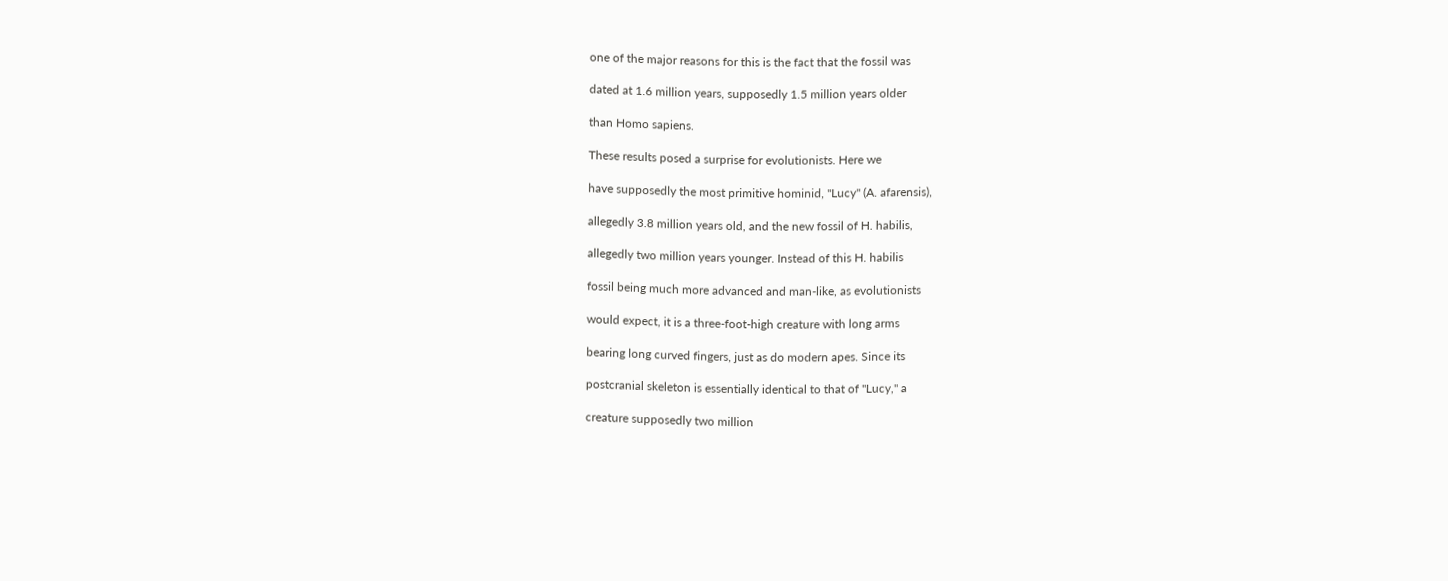one of the major reasons for this is the fact that the fossil was

dated at 1.6 million years, supposedly 1.5 million years older

than Homo sapiens.

These results posed a surprise for evolutionists. Here we

have supposedly the most primitive hominid, "Lucy" (A. afarensis),

allegedly 3.8 million years old, and the new fossil of H. habilis,

allegedly two million years younger. Instead of this H. habilis

fossil being much more advanced and man-like, as evolutionists

would expect, it is a three-foot-high creature with long arms

bearing long curved fingers, just as do modern apes. Since its

postcranial skeleton is essentially identical to that of "Lucy," a

creature supposedly two million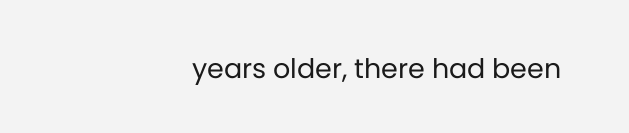years older, there had been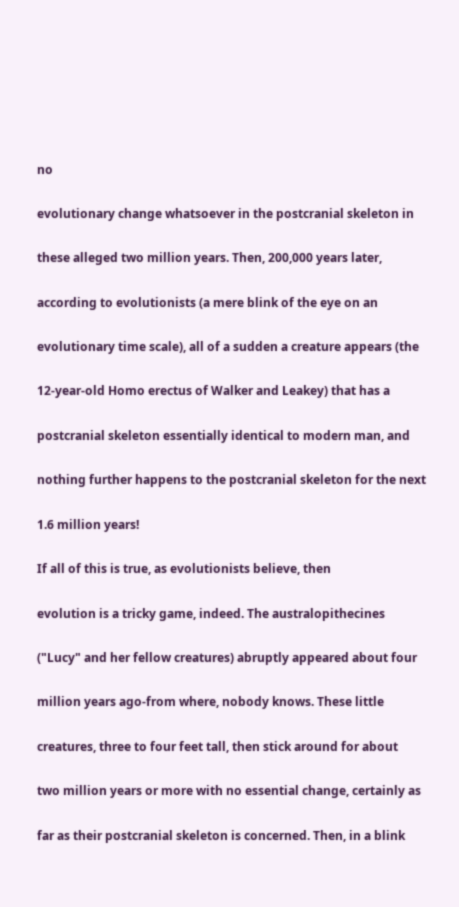no

evolutionary change whatsoever in the postcranial skeleton in

these alleged two million years. Then, 200,000 years later,

according to evolutionists (a mere blink of the eye on an

evolutionary time scale), all of a sudden a creature appears (the

12-year-old Homo erectus of Walker and Leakey) that has a

postcranial skeleton essentially identical to modern man, and

nothing further happens to the postcranial skeleton for the next

1.6 million years!

If all of this is true, as evolutionists believe, then

evolution is a tricky game, indeed. The australopithecines

("Lucy" and her fellow creatures) abruptly appeared about four

million years ago-from where, nobody knows. These little

creatures, three to four feet tall, then stick around for about

two million years or more with no essential change, certainly as

far as their postcranial skeleton is concerned. Then, in a blink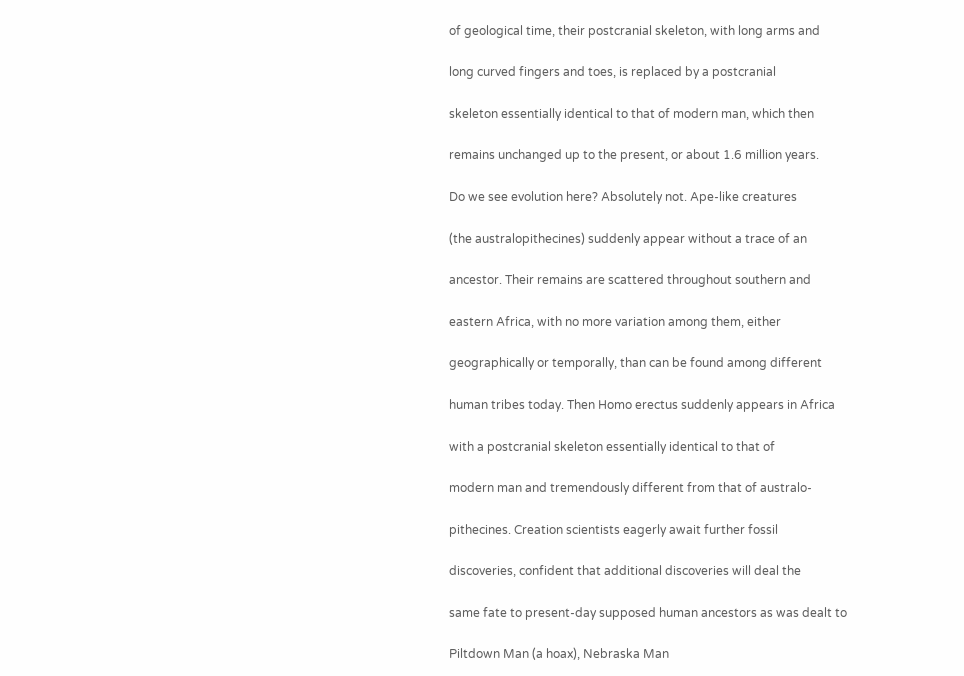of geological time, their postcranial skeleton, with long arms and

long curved fingers and toes, is replaced by a postcranial

skeleton essentially identical to that of modern man, which then

remains unchanged up to the present, or about 1.6 million years.

Do we see evolution here? Absolutely not. Ape-like creatures

(the australopithecines) suddenly appear without a trace of an

ancestor. Their remains are scattered throughout southern and

eastern Africa, with no more variation among them, either

geographically or temporally, than can be found among different

human tribes today. Then Homo erectus suddenly appears in Africa

with a postcranial skeleton essentially identical to that of

modern man and tremendously different from that of australo-

pithecines. Creation scientists eagerly await further fossil

discoveries, confident that additional discoveries will deal the

same fate to present-day supposed human ancestors as was dealt to

Piltdown Man (a hoax), Nebraska Man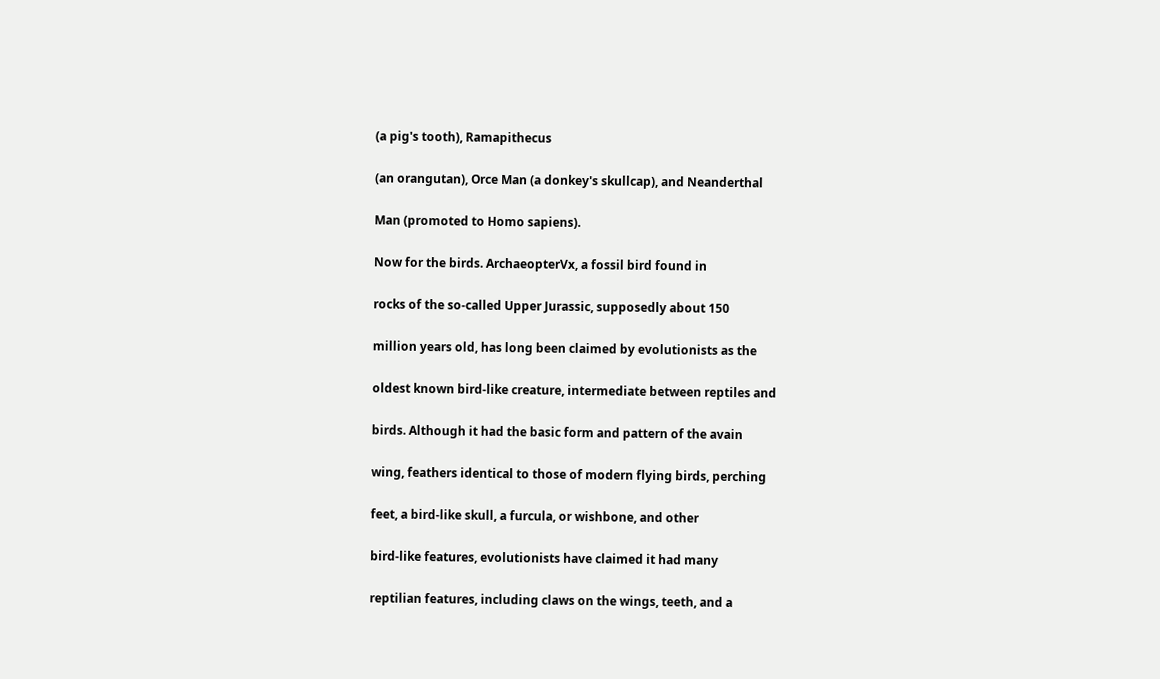(a pig's tooth), Ramapithecus

(an orangutan), Orce Man (a donkey's skullcap), and Neanderthal

Man (promoted to Homo sapiens).

Now for the birds. ArchaeopterVx, a fossil bird found in

rocks of the so-called Upper Jurassic, supposedly about 150

million years old, has long been claimed by evolutionists as the

oldest known bird-like creature, intermediate between reptiles and

birds. Although it had the basic form and pattern of the avain

wing, feathers identical to those of modern flying birds, perching

feet, a bird-like skull, a furcula, or wishbone, and other

bird-like features, evolutionists have claimed it had many

reptilian features, including claws on the wings, teeth, and a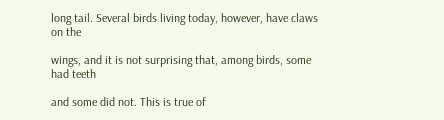long tail. Several birds living today, however, have claws on the

wings, and it is not surprising that, among birds, some had teeth

and some did not. This is true of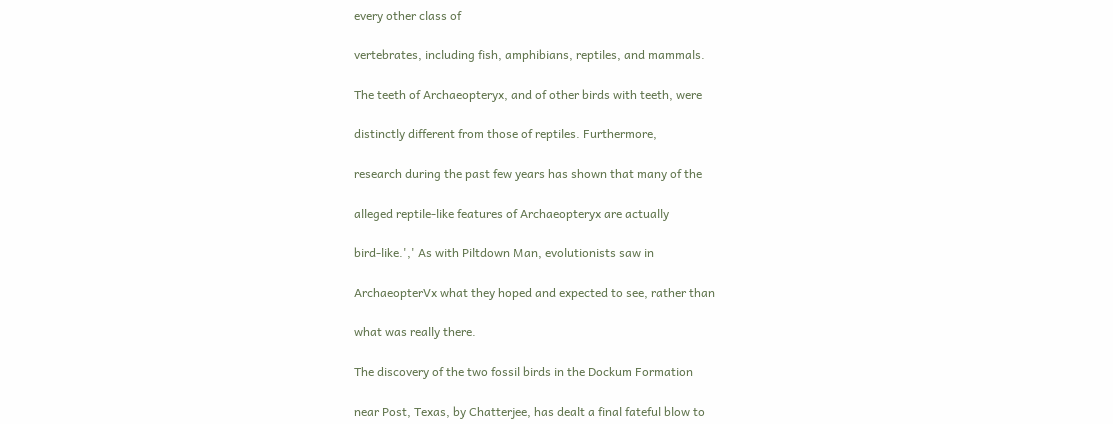every other class of

vertebrates, including fish, amphibians, reptiles, and mammals.

The teeth of Archaeopteryx, and of other birds with teeth, were

distinctly different from those of reptiles. Furthermore,

research during the past few years has shown that many of the

alleged reptile-like features of Archaeopteryx are actually

bird-like.',' As with Piltdown Man, evolutionists saw in

ArchaeopterVx what they hoped and expected to see, rather than

what was really there.

The discovery of the two fossil birds in the Dockum Formation

near Post, Texas, by Chatterjee, has dealt a final fateful blow to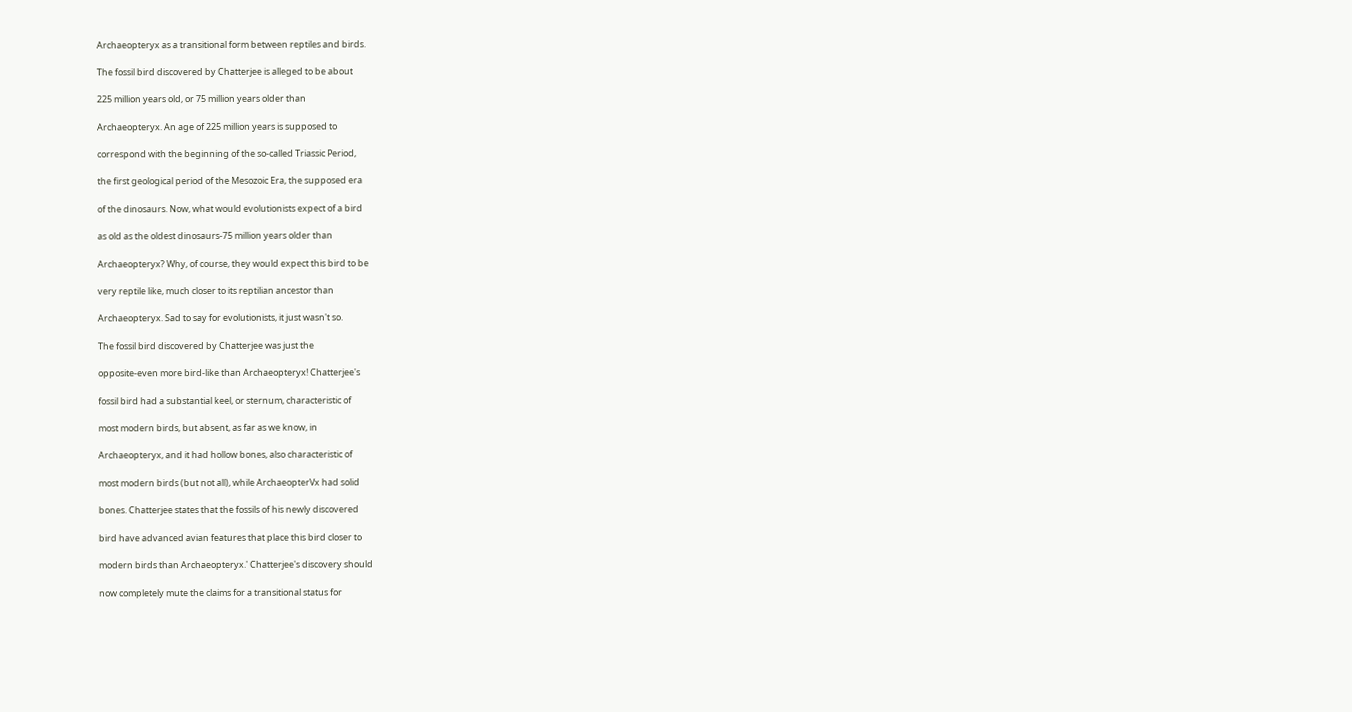Archaeopteryx as a transitional form between reptiles and birds.

The fossil bird discovered by Chatterjee is alleged to be about

225 million years old, or 75 million years older than

Archaeopteryx. An age of 225 million years is supposed to

correspond with the beginning of the so-called Triassic Period,

the first geological period of the Mesozoic Era, the supposed era

of the dinosaurs. Now, what would evolutionists expect of a bird

as old as the oldest dinosaurs-75 million years older than

Archaeopteryx? Why, of course, they would expect this bird to be

very reptile like, much closer to its reptilian ancestor than

Archaeopteryx. Sad to say for evolutionists, it just wasn't so.

The fossil bird discovered by Chatterjee was just the

opposite-even more bird-like than Archaeopteryx! Chatterjee's

fossil bird had a substantial keel, or sternum, characteristic of

most modern birds, but absent, as far as we know, in

Archaeopteryx, and it had hollow bones, also characteristic of

most modern birds (but not all), while ArchaeopterVx had solid

bones. Chatterjee states that the fossils of his newly discovered

bird have advanced avian features that place this bird closer to

modern birds than Archaeopteryx.' Chatterjee's discovery should

now completely mute the claims for a transitional status for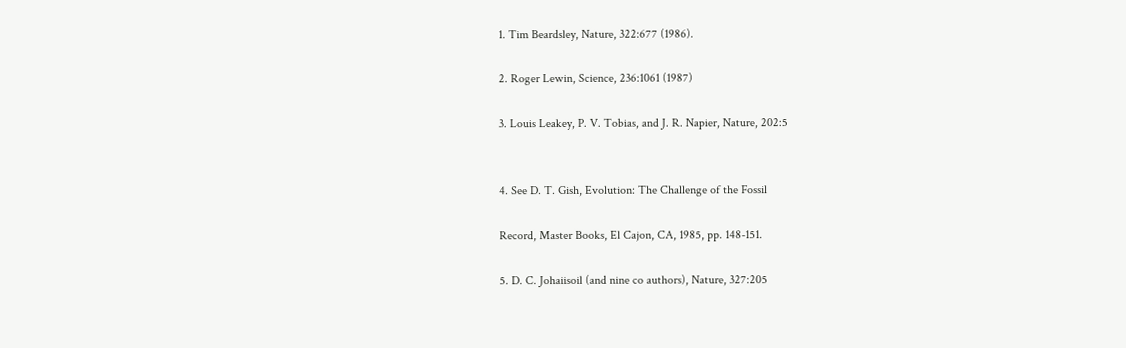1. Tim Beardsley, Nature, 322:677 (1986).

2. Roger Lewin, Science, 236:1061 (1987)

3. Louis Leakey, P. V. Tobias, and J. R. Napier, Nature, 202:5


4. See D. T. Gish, Evolution: The Challenge of the Fossil

Record, Master Books, El Cajon, CA, 1985, pp. 148-151.

5. D. C. Johaiisoil (and nine co authors), Nature, 327:205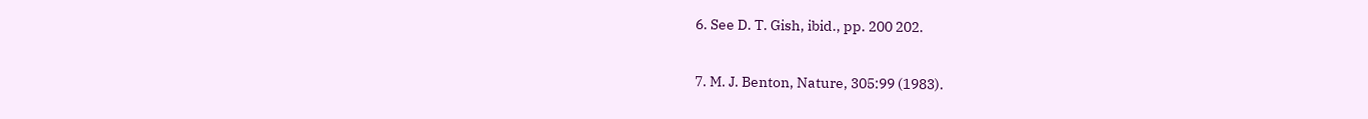6. See D. T. Gish, ibid., pp. 200 202.

7. M. J. Benton, Nature, 305:99 (1983).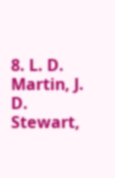8. L. D. Martin, J. D. Stewart,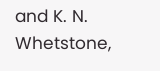and K. N. Whetstone,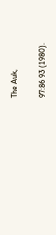The Auk,

97:86 93 (1980).